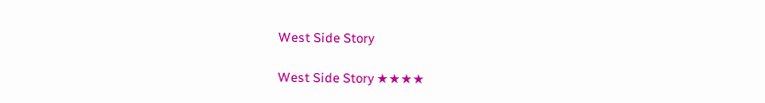West Side Story

West Side Story ★★★★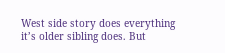West side story does everything it’s older sibling does. But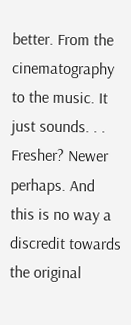better. From the cinematography to the music. It just sounds. . . Fresher? Newer perhaps. And this is no way a discredit towards the original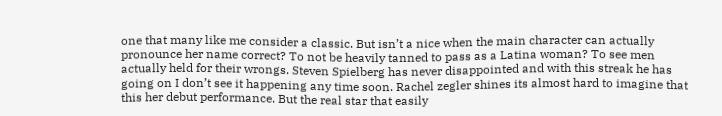one that many like me consider a classic. But isn’t a nice when the main character can actually pronounce her name correct? To not be heavily tanned to pass as a Latina woman? To see men actually held for their wrongs. Steven Spielberg has never disappointed and with this streak he has going on I don’t see it happening any time soon. Rachel zegler shines its almost hard to imagine that this her debut performance. But the real star that easily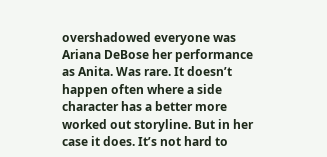overshadowed everyone was Ariana DeBose her performance as Anita. Was rare. It doesn’t happen often where a side character has a better more worked out storyline. But in her case it does. It’s not hard to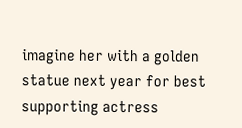imagine her with a golden statue next year for best supporting actress